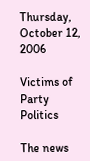Thursday, October 12, 2006

Victims of Party Politics

The news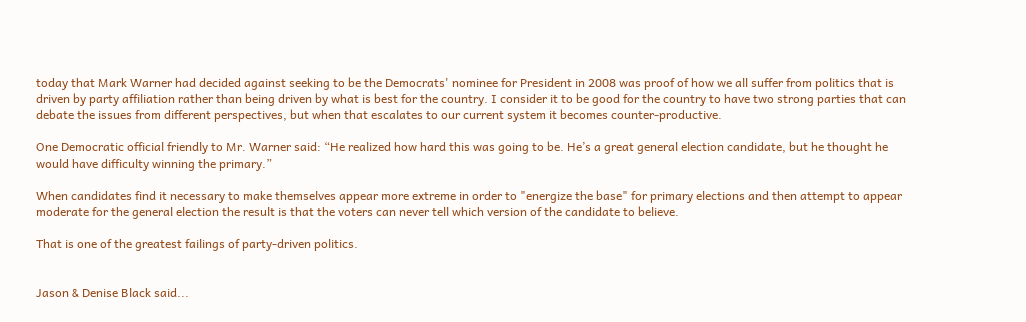today that Mark Warner had decided against seeking to be the Democrats' nominee for President in 2008 was proof of how we all suffer from politics that is driven by party affiliation rather than being driven by what is best for the country. I consider it to be good for the country to have two strong parties that can debate the issues from different perspectives, but when that escalates to our current system it becomes counter-productive.

One Democratic official friendly to Mr. Warner said: “He realized how hard this was going to be. He’s a great general election candidate, but he thought he would have difficulty winning the primary.”

When candidates find it necessary to make themselves appear more extreme in order to "energize the base" for primary elections and then attempt to appear moderate for the general election the result is that the voters can never tell which version of the candidate to believe.

That is one of the greatest failings of party-driven politics.


Jason & Denise Black said...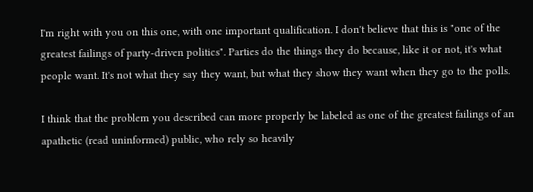I'm right with you on this one, with one important qualification. I don't believe that this is "one of the greatest failings of party-driven politics". Parties do the things they do because, like it or not, it's what people want. It's not what they say they want, but what they show they want when they go to the polls.

I think that the problem you described can more properly be labeled as one of the greatest failings of an apathetic (read uninformed) public, who rely so heavily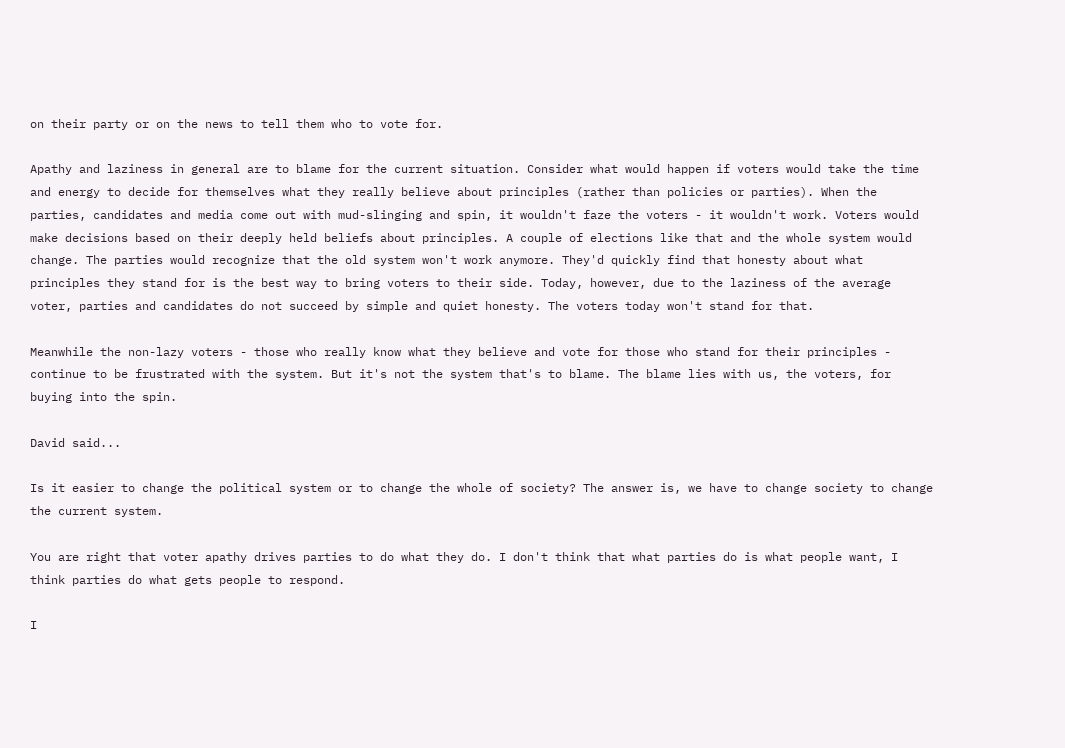on their party or on the news to tell them who to vote for.

Apathy and laziness in general are to blame for the current situation. Consider what would happen if voters would take the time and energy to decide for themselves what they really believe about principles (rather than policies or parties). When the parties, candidates and media come out with mud-slinging and spin, it wouldn't faze the voters - it wouldn't work. Voters would make decisions based on their deeply held beliefs about principles. A couple of elections like that and the whole system would change. The parties would recognize that the old system won't work anymore. They'd quickly find that honesty about what principles they stand for is the best way to bring voters to their side. Today, however, due to the laziness of the average voter, parties and candidates do not succeed by simple and quiet honesty. The voters today won't stand for that.

Meanwhile the non-lazy voters - those who really know what they believe and vote for those who stand for their principles - continue to be frustrated with the system. But it's not the system that's to blame. The blame lies with us, the voters, for buying into the spin.

David said...

Is it easier to change the political system or to change the whole of society? The answer is, we have to change society to change the current system.

You are right that voter apathy drives parties to do what they do. I don't think that what parties do is what people want, I think parties do what gets people to respond.

I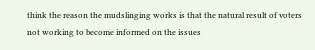think the reason the mudslinging works is that the natural result of voters not working to become informed on the issues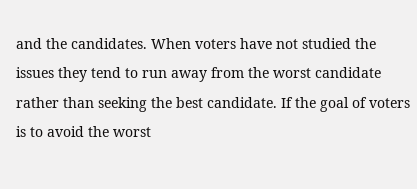and the candidates. When voters have not studied the issues they tend to run away from the worst candidate rather than seeking the best candidate. If the goal of voters is to avoid the worst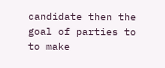candidate then the goal of parties to to make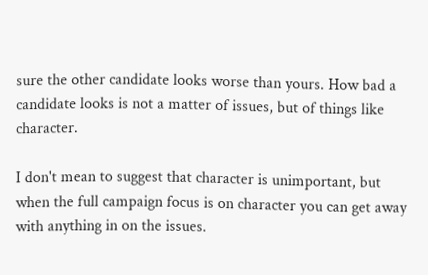sure the other candidate looks worse than yours. How bad a candidate looks is not a matter of issues, but of things like character.

I don't mean to suggest that character is unimportant, but when the full campaign focus is on character you can get away with anything in on the issues.